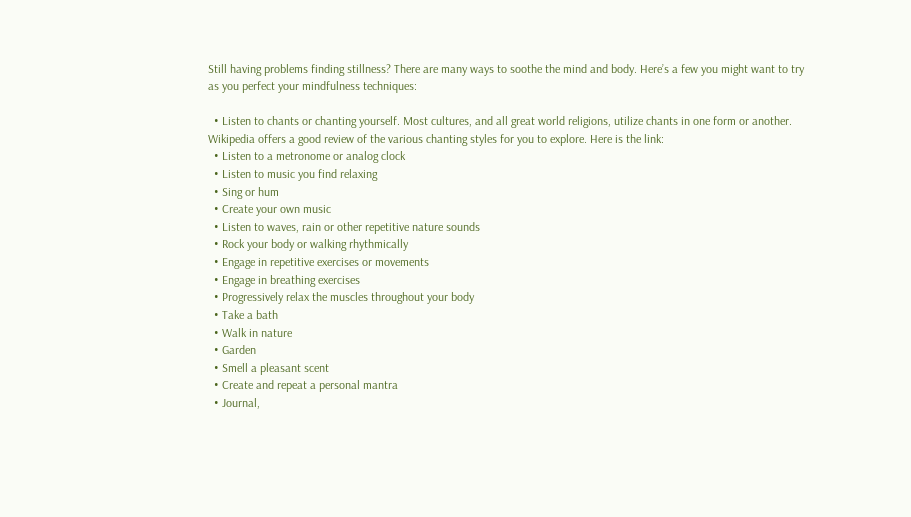Still having problems finding stillness? There are many ways to soothe the mind and body. Here’s a few you might want to try as you perfect your mindfulness techniques:

  • Listen to chants or chanting yourself. Most cultures, and all great world religions, utilize chants in one form or another. Wikipedia offers a good review of the various chanting styles for you to explore. Here is the link:
  • Listen to a metronome or analog clock
  • Listen to music you find relaxing
  • Sing or hum
  • Create your own music
  • Listen to waves, rain or other repetitive nature sounds
  • Rock your body or walking rhythmically
  • Engage in repetitive exercises or movements
  • Engage in breathing exercises
  • Progressively relax the muscles throughout your body
  • Take a bath
  • Walk in nature
  • Garden
  • Smell a pleasant scent
  • Create and repeat a personal mantra
  • Journal,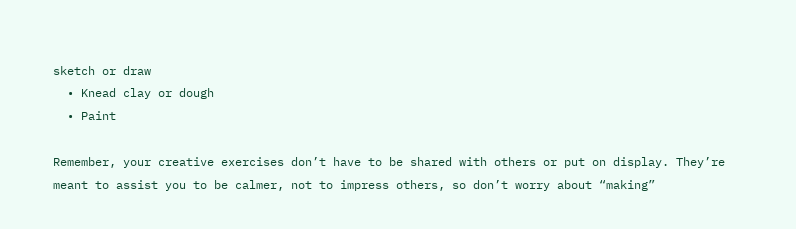sketch or draw
  • Knead clay or dough
  • Paint

Remember, your creative exercises don’t have to be shared with others or put on display. They’re meant to assist you to be calmer, not to impress others, so don’t worry about “making”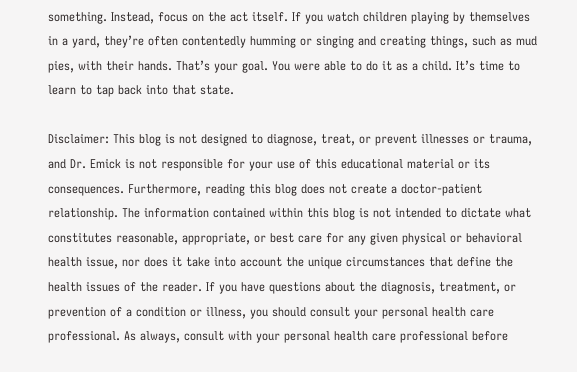something. Instead, focus on the act itself. If you watch children playing by themselves in a yard, they’re often contentedly humming or singing and creating things, such as mud pies, with their hands. That’s your goal. You were able to do it as a child. It’s time to learn to tap back into that state.

Disclaimer: This blog is not designed to diagnose, treat, or prevent illnesses or trauma, and Dr. Emick is not responsible for your use of this educational material or its consequences. Furthermore, reading this blog does not create a doctor-patient relationship. The information contained within this blog is not intended to dictate what constitutes reasonable, appropriate, or best care for any given physical or behavioral health issue, nor does it take into account the unique circumstances that define the health issues of the reader. If you have questions about the diagnosis, treatment, or prevention of a condition or illness, you should consult your personal health care professional. As always, consult with your personal health care professional before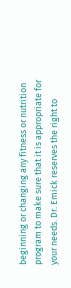beginning or changing any fitness or nutrition program to make sure that it is appropriate for your needs. Dr. Emick reserves the right to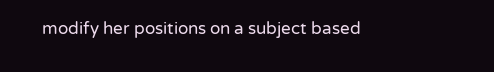modify her positions on a subject based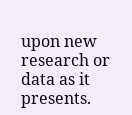upon new research or data as it presents.